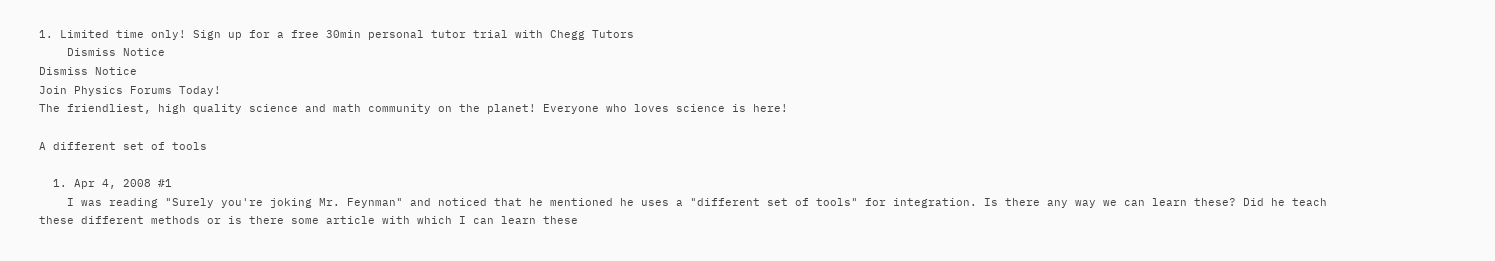1. Limited time only! Sign up for a free 30min personal tutor trial with Chegg Tutors
    Dismiss Notice
Dismiss Notice
Join Physics Forums Today!
The friendliest, high quality science and math community on the planet! Everyone who loves science is here!

A different set of tools

  1. Apr 4, 2008 #1
    I was reading "Surely you're joking Mr. Feynman" and noticed that he mentioned he uses a "different set of tools" for integration. Is there any way we can learn these? Did he teach these different methods or is there some article with which I can learn these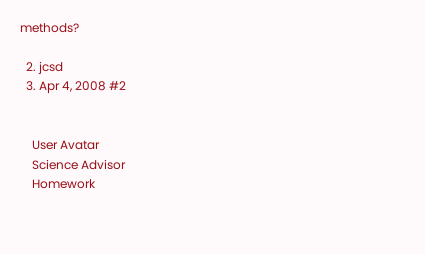methods?

  2. jcsd
  3. Apr 4, 2008 #2


    User Avatar
    Science Advisor
    Homework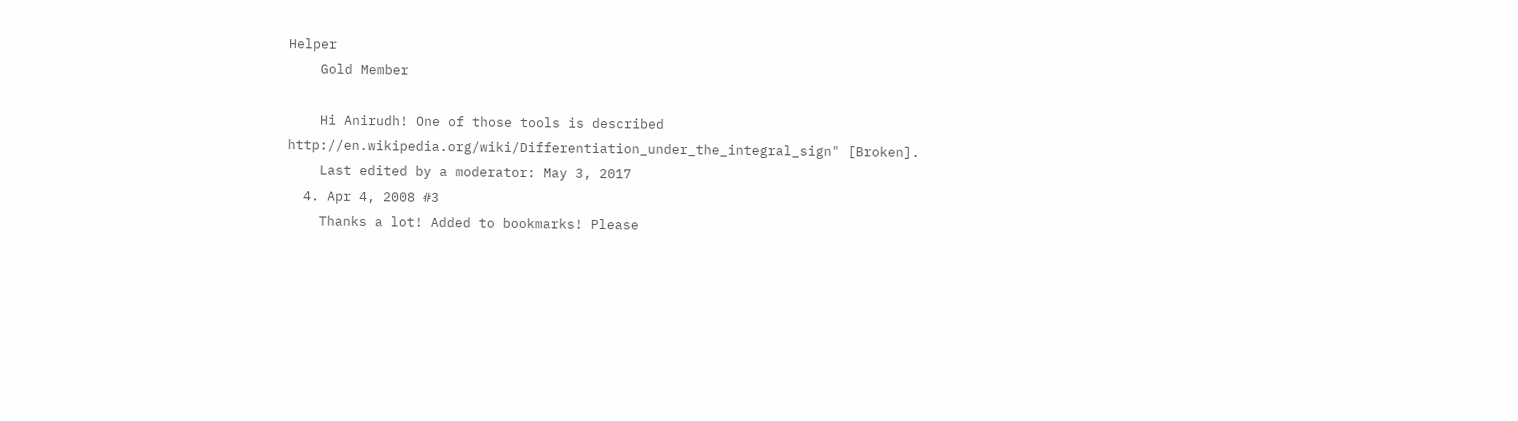Helper
    Gold Member

    Hi Anirudh! One of those tools is described http://en.wikipedia.org/wiki/Differentiation_under_the_integral_sign" [Broken].
    Last edited by a moderator: May 3, 2017
  4. Apr 4, 2008 #3
    Thanks a lot! Added to bookmarks! Please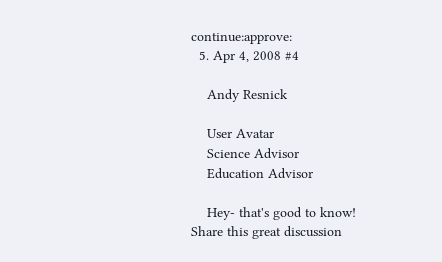continue:approve:
  5. Apr 4, 2008 #4

    Andy Resnick

    User Avatar
    Science Advisor
    Education Advisor

    Hey- that's good to know!
Share this great discussion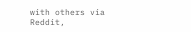with others via Reddit,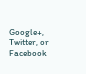Google+, Twitter, or Facebook